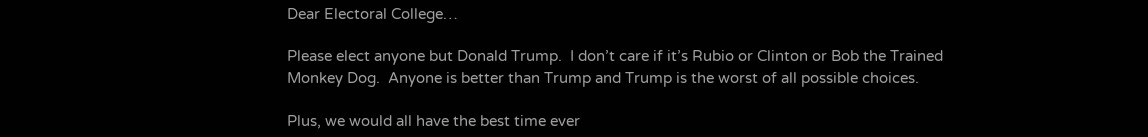Dear Electoral College…

Please elect anyone but Donald Trump.  I don’t care if it’s Rubio or Clinton or Bob the Trained Monkey Dog.  Anyone is better than Trump and Trump is the worst of all possible choices.

Plus, we would all have the best time ever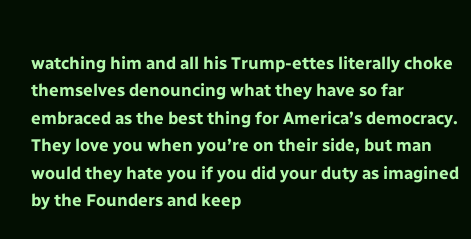watching him and all his Trump-ettes literally choke themselves denouncing what they have so far embraced as the best thing for America’s democracy.  They love you when you’re on their side, but man would they hate you if you did your duty as imagined by the Founders and keep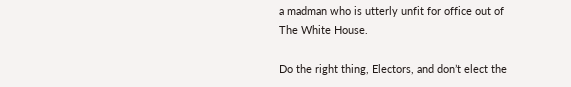a madman who is utterly unfit for office out of The White House.

Do the right thing, Electors, and don’t elect the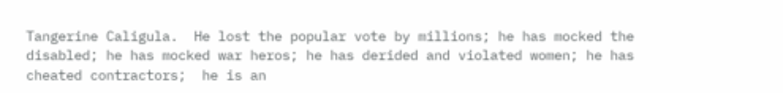Tangerine Caligula.  He lost the popular vote by millions; he has mocked the disabled; he has mocked war heros; he has derided and violated women; he has cheated contractors;  he is an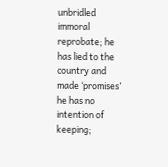unbridled immoral reprobate; he has lied to the country and made ‘promises’ he has no intention of keeping;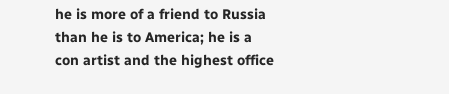he is more of a friend to Russia than he is to America; he is a con artist and the highest office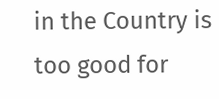in the Country is too good for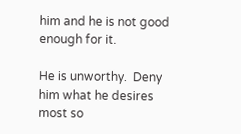him and he is not good enough for it.

He is unworthy.  Deny him what he desires most so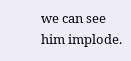we can see him implode.